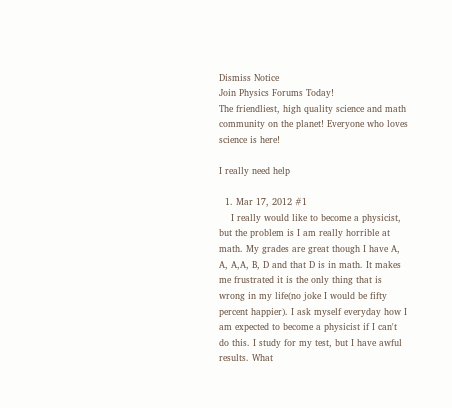Dismiss Notice
Join Physics Forums Today!
The friendliest, high quality science and math community on the planet! Everyone who loves science is here!

I really need help

  1. Mar 17, 2012 #1
    I really would like to become a physicist, but the problem is I am really horrible at math. My grades are great though I have A, A, A,A, B, D and that D is in math. It makes me frustrated it is the only thing that is wrong in my life(no joke I would be fifty percent happier). I ask myself everyday how I am expected to become a physicist if I can't do this. I study for my test, but I have awful results. What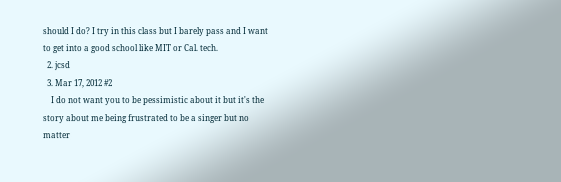should I do? I try in this class but I barely pass and I want to get into a good school like MIT or Cal. tech.
  2. jcsd
  3. Mar 17, 2012 #2
    I do not want you to be pessimistic about it but it's the story about me being frustrated to be a singer but no matter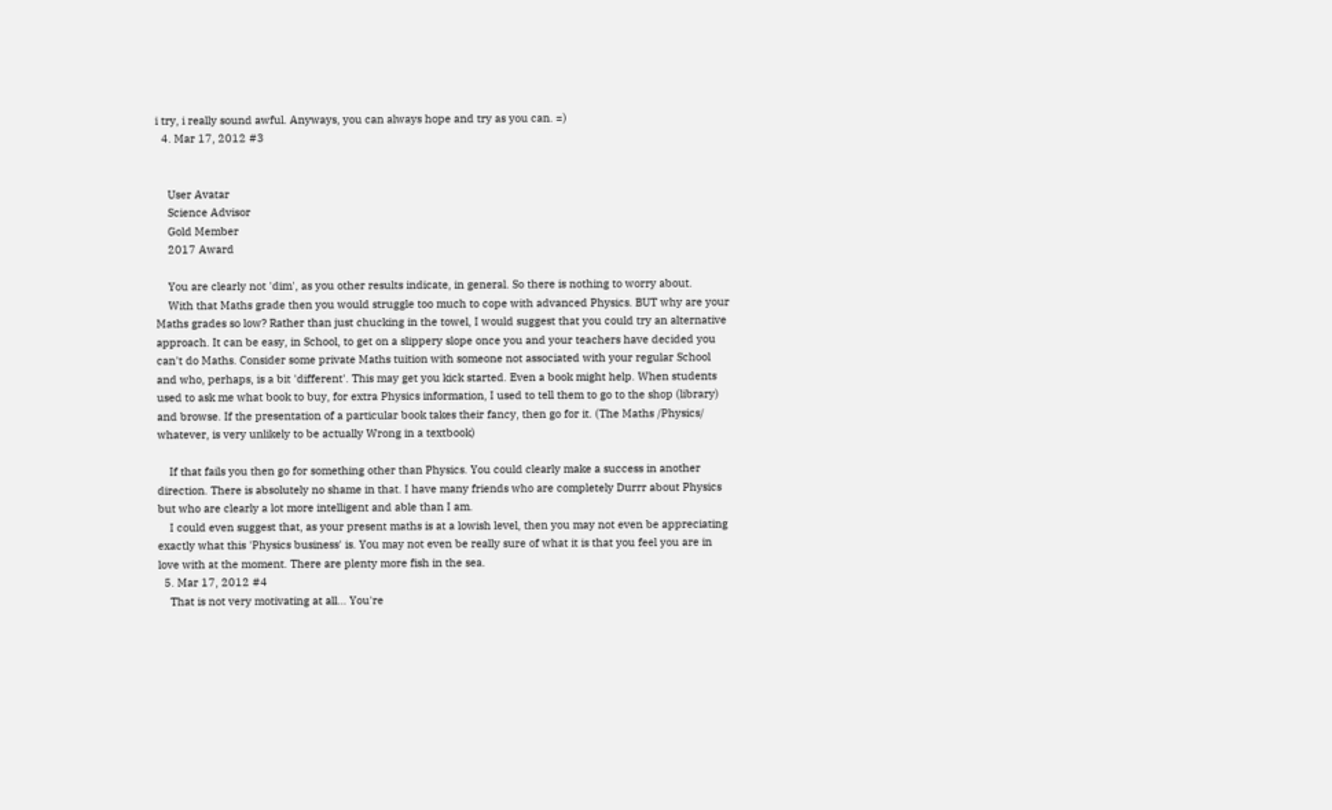i try, i really sound awful. Anyways, you can always hope and try as you can. =)
  4. Mar 17, 2012 #3


    User Avatar
    Science Advisor
    Gold Member
    2017 Award

    You are clearly not 'dim', as you other results indicate, in general. So there is nothing to worry about.
    With that Maths grade then you would struggle too much to cope with advanced Physics. BUT why are your Maths grades so low? Rather than just chucking in the towel, I would suggest that you could try an alternative approach. It can be easy, in School, to get on a slippery slope once you and your teachers have decided you can't do Maths. Consider some private Maths tuition with someone not associated with your regular School and who, perhaps, is a bit 'different'. This may get you kick started. Even a book might help. When students used to ask me what book to buy, for extra Physics information, I used to tell them to go to the shop (library) and browse. If the presentation of a particular book takes their fancy, then go for it. (The Maths /Physics/ whatever, is very unlikely to be actually Wrong in a textbook)

    If that fails you then go for something other than Physics. You could clearly make a success in another direction. There is absolutely no shame in that. I have many friends who are completely Durrr about Physics but who are clearly a lot more intelligent and able than I am.
    I could even suggest that, as your present maths is at a lowish level, then you may not even be appreciating exactly what this 'Physics business' is. You may not even be really sure of what it is that you feel you are in love with at the moment. There are plenty more fish in the sea.
  5. Mar 17, 2012 #4
    That is not very motivating at all... You're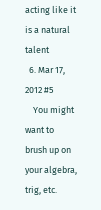acting like it is a natural talent
  6. Mar 17, 2012 #5
    You might want to brush up on your algebra, trig, etc.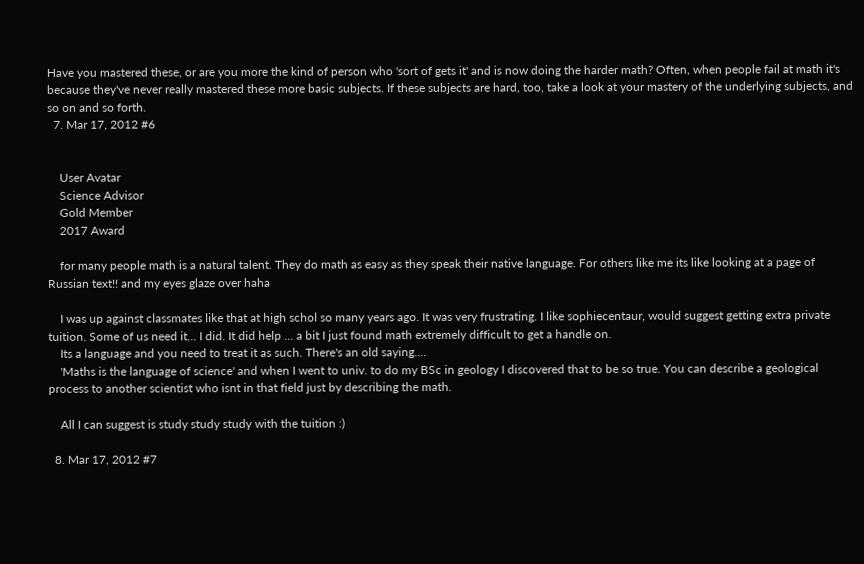Have you mastered these, or are you more the kind of person who 'sort of gets it' and is now doing the harder math? Often, when people fail at math it's because they've never really mastered these more basic subjects. If these subjects are hard, too, take a look at your mastery of the underlying subjects, and so on and so forth.
  7. Mar 17, 2012 #6


    User Avatar
    Science Advisor
    Gold Member
    2017 Award

    for many people math is a natural talent. They do math as easy as they speak their native language. For others like me its like looking at a page of Russian text!! and my eyes glaze over haha

    I was up against classmates like that at high schol so many years ago. It was very frustrating. I like sophiecentaur, would suggest getting extra private tuition. Some of us need it... I did. It did help ... a bit I just found math extremely difficult to get a handle on.
    Its a language and you need to treat it as such. There's an old saying....
    'Maths is the language of science' and when I went to univ. to do my BSc in geology I discovered that to be so true. You can describe a geological process to another scientist who isnt in that field just by describing the math.

    All I can suggest is study study study with the tuition :)

  8. Mar 17, 2012 #7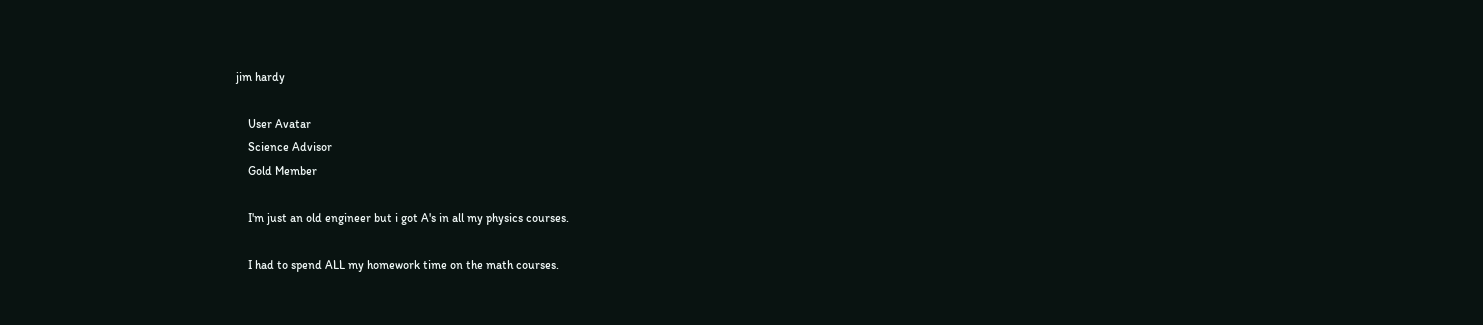jim hardy

    User Avatar
    Science Advisor
    Gold Member

    I'm just an old engineer but i got A's in all my physics courses.

    I had to spend ALL my homework time on the math courses.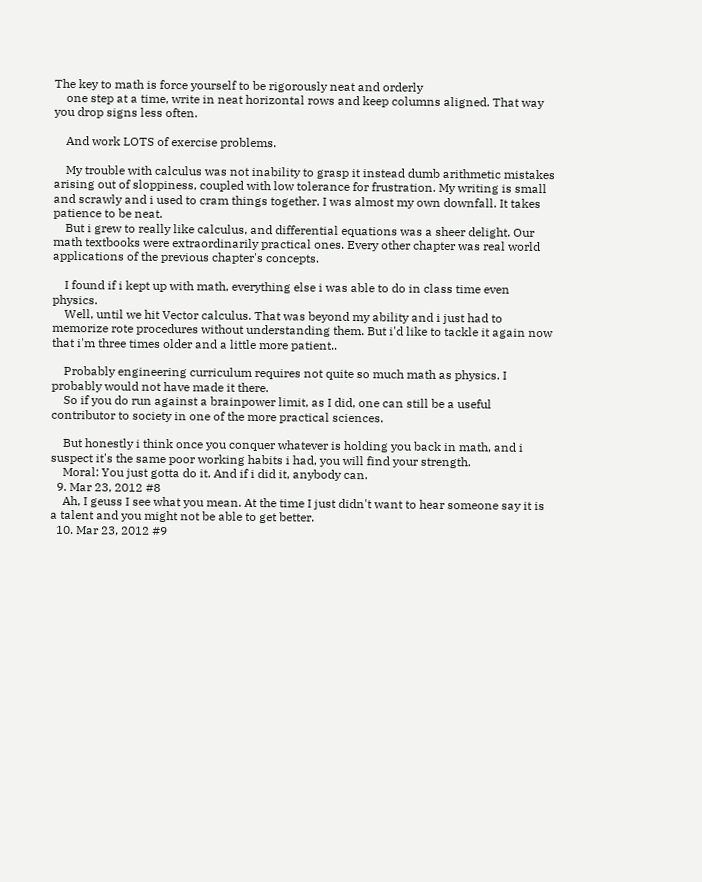The key to math is force yourself to be rigorously neat and orderly
    one step at a time, write in neat horizontal rows and keep columns aligned. That way you drop signs less often.

    And work LOTS of exercise problems.

    My trouble with calculus was not inability to grasp it instead dumb arithmetic mistakes arising out of sloppiness, coupled with low tolerance for frustration. My writing is small and scrawly and i used to cram things together. I was almost my own downfall. It takes patience to be neat.
    But i grew to really like calculus, and differential equations was a sheer delight. Our math textbooks were extraordinarily practical ones. Every other chapter was real world applications of the previous chapter's concepts.

    I found if i kept up with math, everything else i was able to do in class time even physics.
    Well, until we hit Vector calculus. That was beyond my ability and i just had to memorize rote procedures without understanding them. But i'd like to tackle it again now that i'm three times older and a little more patient..

    Probably engineering curriculum requires not quite so much math as physics. I probably would not have made it there.
    So if you do run against a brainpower limit, as I did, one can still be a useful contributor to society in one of the more practical sciences.

    But honestly i think once you conquer whatever is holding you back in math, and i suspect it's the same poor working habits i had, you will find your strength.
    Moral: You just gotta do it. And if i did it, anybody can.
  9. Mar 23, 2012 #8
    Ah, I geuss I see what you mean. At the time I just didn't want to hear someone say it is a talent and you might not be able to get better.
  10. Mar 23, 2012 #9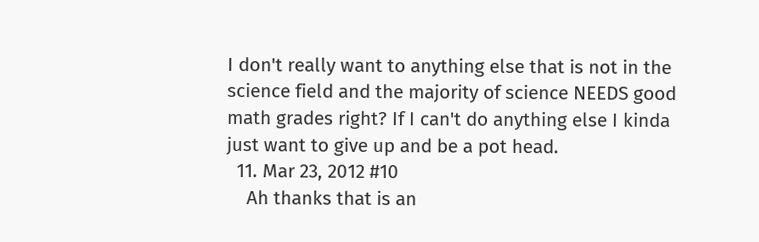I don't really want to anything else that is not in the science field and the majority of science NEEDS good math grades right? If I can't do anything else I kinda just want to give up and be a pot head.
  11. Mar 23, 2012 #10
    Ah thanks that is an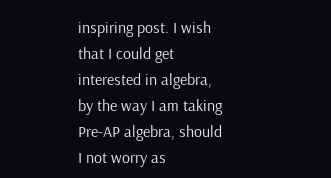inspiring post. I wish that I could get interested in algebra, by the way I am taking Pre-AP algebra, should I not worry as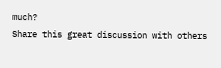much?
Share this great discussion with others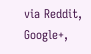via Reddit, Google+,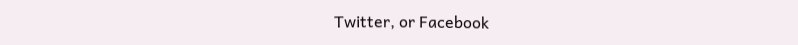Twitter, or Facebook